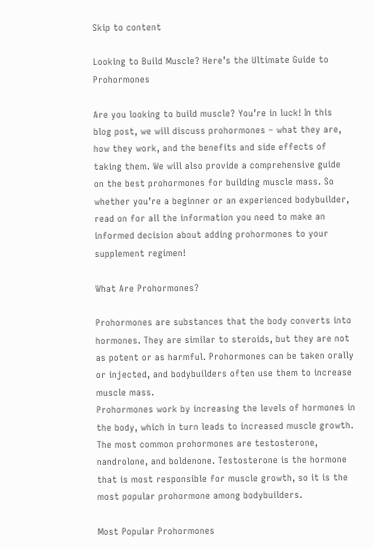Skip to content

Looking to Build Muscle? Here’s the Ultimate Guide to Prohormones

Are you looking to build muscle? You’re in luck! In this blog post, we will discuss prohormones – what they are, how they work, and the benefits and side effects of taking them. We will also provide a comprehensive guide on the best prohormones for building muscle mass. So whether you’re a beginner or an experienced bodybuilder, read on for all the information you need to make an informed decision about adding prohormones to your supplement regimen!

What Are Prohormones?

Prohormones are substances that the body converts into hormones. They are similar to steroids, but they are not as potent or as harmful. Prohormones can be taken orally or injected, and bodybuilders often use them to increase muscle mass.
Prohormones work by increasing the levels of hormones in the body, which in turn leads to increased muscle growth. The most common prohormones are testosterone, nandrolone, and boldenone. Testosterone is the hormone that is most responsible for muscle growth, so it is the most popular prohormone among bodybuilders.

Most Popular Prohormones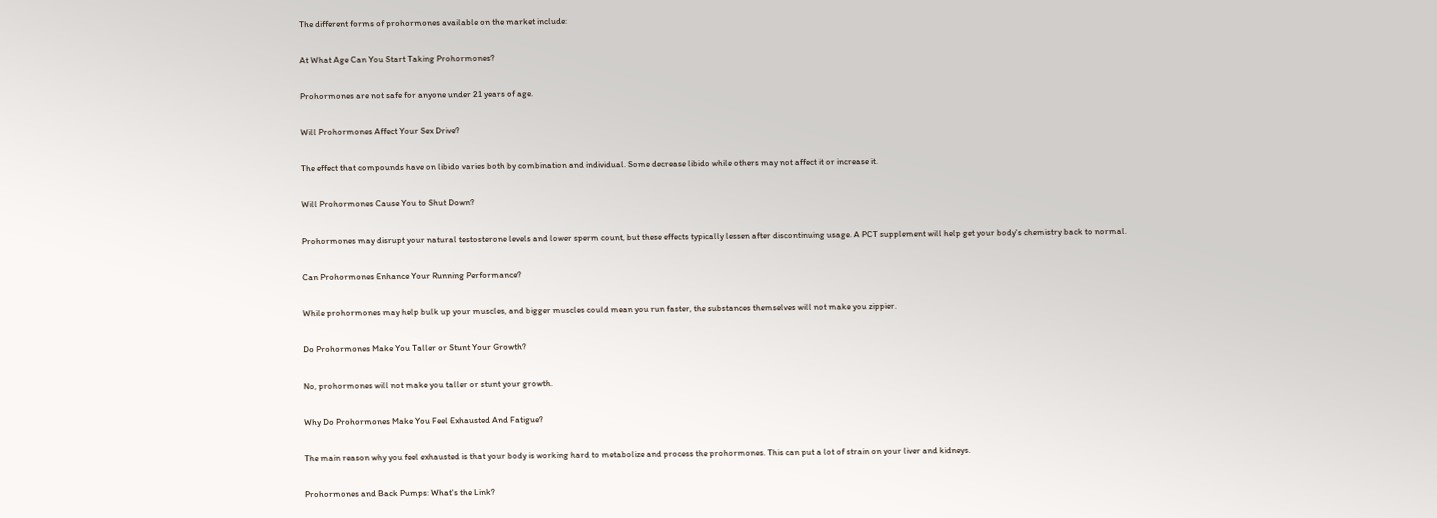The different forms of prohormones available on the market include:

At What Age Can You Start Taking Prohormones?

Prohormones are not safe for anyone under 21 years of age.

Will Prohormones Affect Your Sex Drive?

The effect that compounds have on libido varies both by combination and individual. Some decrease libido while others may not affect it or increase it.

Will Prohormones Cause You to Shut Down?

Prohormones may disrupt your natural testosterone levels and lower sperm count, but these effects typically lessen after discontinuing usage. A PCT supplement will help get your body's chemistry back to normal.

Can Prohormones Enhance Your Running Performance?

While prohormones may help bulk up your muscles, and bigger muscles could mean you run faster, the substances themselves will not make you zippier.

Do Prohormones Make You Taller or Stunt Your Growth?

No, prohormones will not make you taller or stunt your growth.

Why Do Prohormones Make You Feel Exhausted And Fatigue?

The main reason why you feel exhausted is that your body is working hard to metabolize and process the prohormones. This can put a lot of strain on your liver and kidneys.

Prohormones and Back Pumps: What's the Link?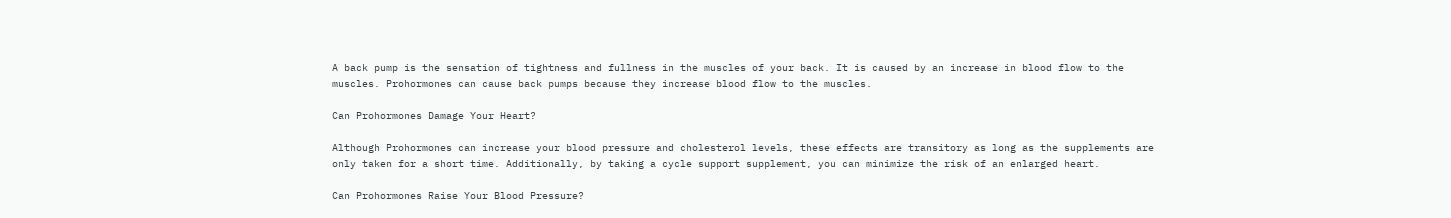A back pump is the sensation of tightness and fullness in the muscles of your back. It is caused by an increase in blood flow to the muscles. Prohormones can cause back pumps because they increase blood flow to the muscles.

Can Prohormones Damage Your Heart?

Although Prohormones can increase your blood pressure and cholesterol levels, these effects are transitory as long as the supplements are only taken for a short time. Additionally, by taking a cycle support supplement, you can minimize the risk of an enlarged heart.

Can Prohormones Raise Your Blood Pressure?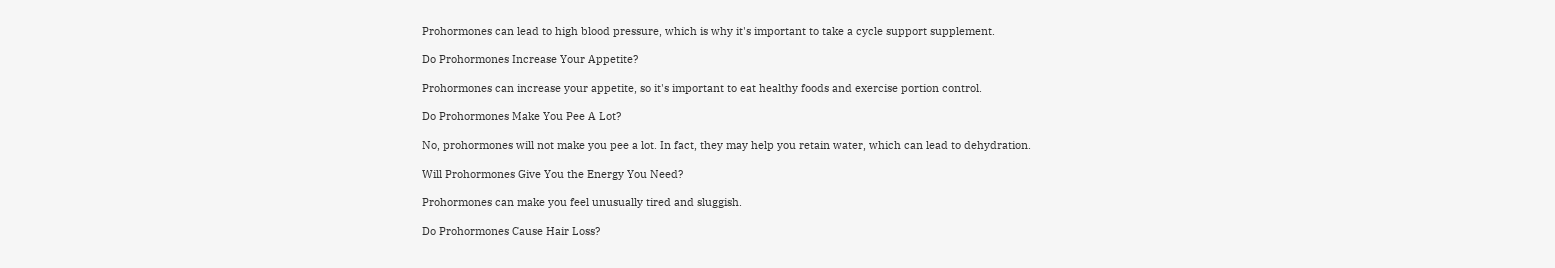Prohormones can lead to high blood pressure, which is why it's important to take a cycle support supplement.

Do Prohormones Increase Your Appetite?

Prohormones can increase your appetite, so it's important to eat healthy foods and exercise portion control.

Do Prohormones Make You Pee A Lot?

No, prohormones will not make you pee a lot. In fact, they may help you retain water, which can lead to dehydration.

Will Prohormones Give You the Energy You Need?

Prohormones can make you feel unusually tired and sluggish.

Do Prohormones Cause Hair Loss?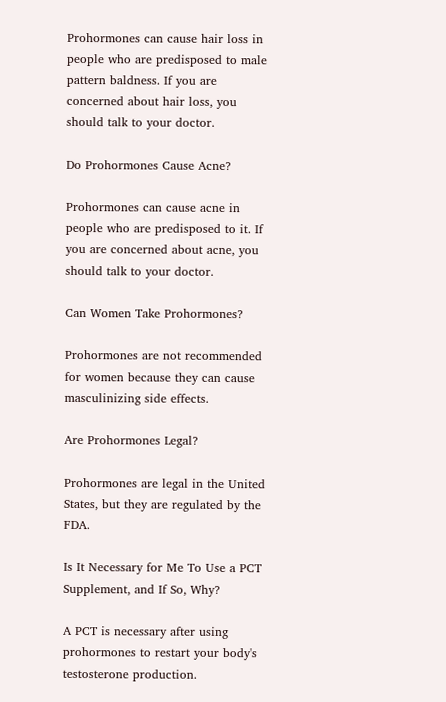Prohormones can cause hair loss in people who are predisposed to male pattern baldness. If you are concerned about hair loss, you should talk to your doctor.

Do Prohormones Cause Acne?

Prohormones can cause acne in people who are predisposed to it. If you are concerned about acne, you should talk to your doctor.

Can Women Take Prohormones?

Prohormones are not recommended for women because they can cause masculinizing side effects.

Are Prohormones Legal?

Prohormones are legal in the United States, but they are regulated by the FDA.

Is It Necessary for Me To Use a PCT Supplement, and If So, Why?

A PCT is necessary after using prohormones to restart your body's testosterone production.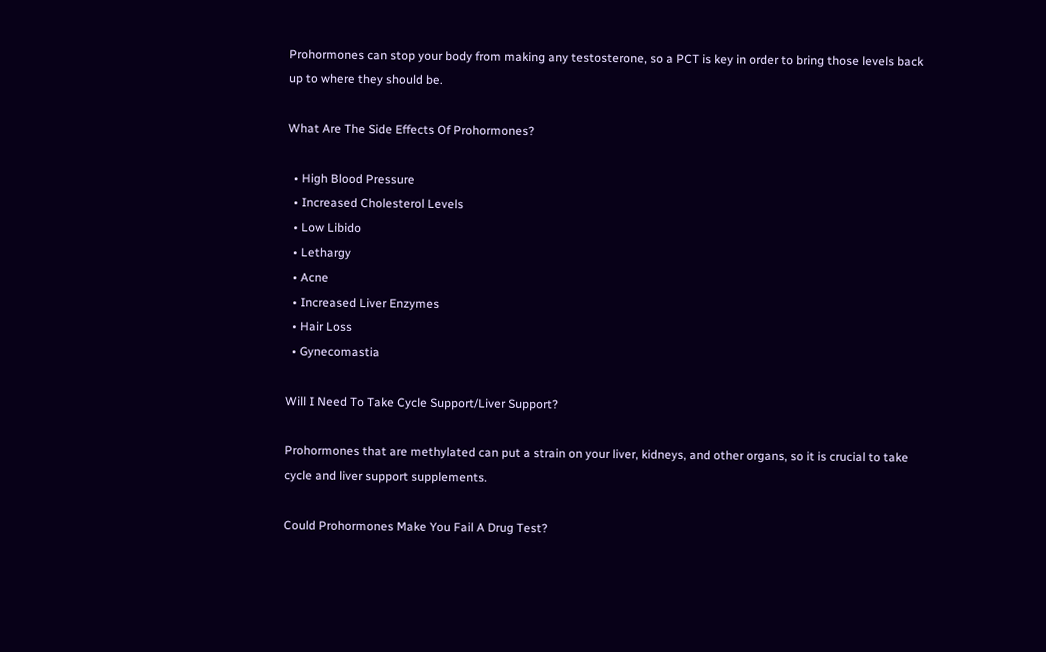Prohormones can stop your body from making any testosterone, so a PCT is key in order to bring those levels back up to where they should be.

What Are The Side Effects Of Prohormones?

  • High Blood Pressure
  • Increased Cholesterol Levels
  • Low Libido
  • Lethargy
  • Acne
  • Increased Liver Enzymes
  • Hair Loss
  • Gynecomastia

Will I Need To Take Cycle Support/Liver Support?

Prohormones that are methylated can put a strain on your liver, kidneys, and other organs, so it is crucial to take cycle and liver support supplements.

Could Prohormones Make You Fail A Drug Test?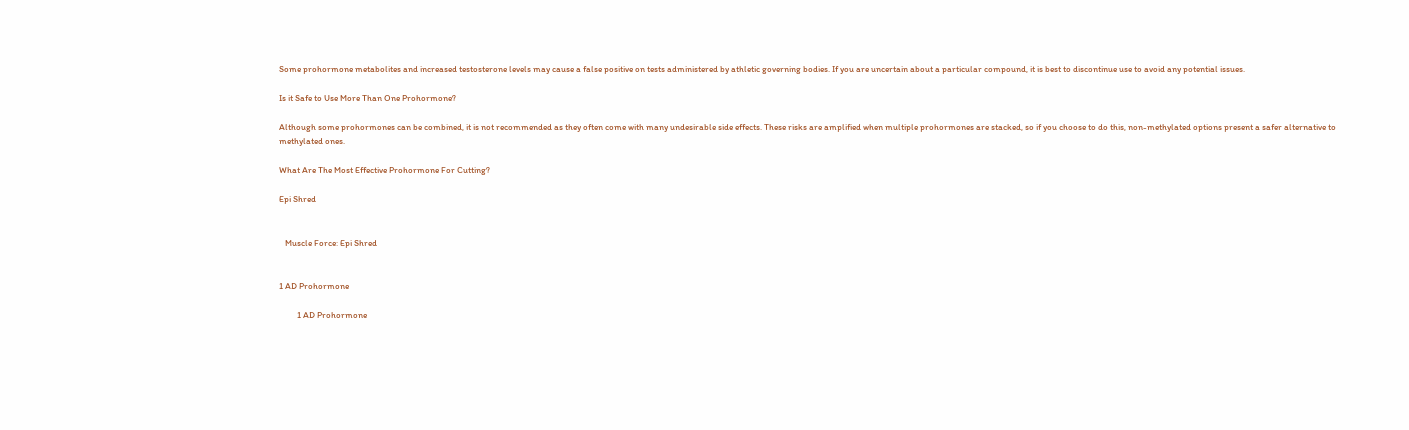Some prohormone metabolites and increased testosterone levels may cause a false positive on tests administered by athletic governing bodies. If you are uncertain about a particular compound, it is best to discontinue use to avoid any potential issues.

Is it Safe to Use More Than One Prohormone?

Although some prohormones can be combined, it is not recommended as they often come with many undesirable side effects. These risks are amplified when multiple prohormones are stacked, so if you choose to do this, non-methylated options present a safer alternative to methylated ones.

What Are The Most Effective Prohormone For Cutting?

Epi Shred


   Muscle Force: Epi Shred


1 AD Prohormone

         1 AD Prohormone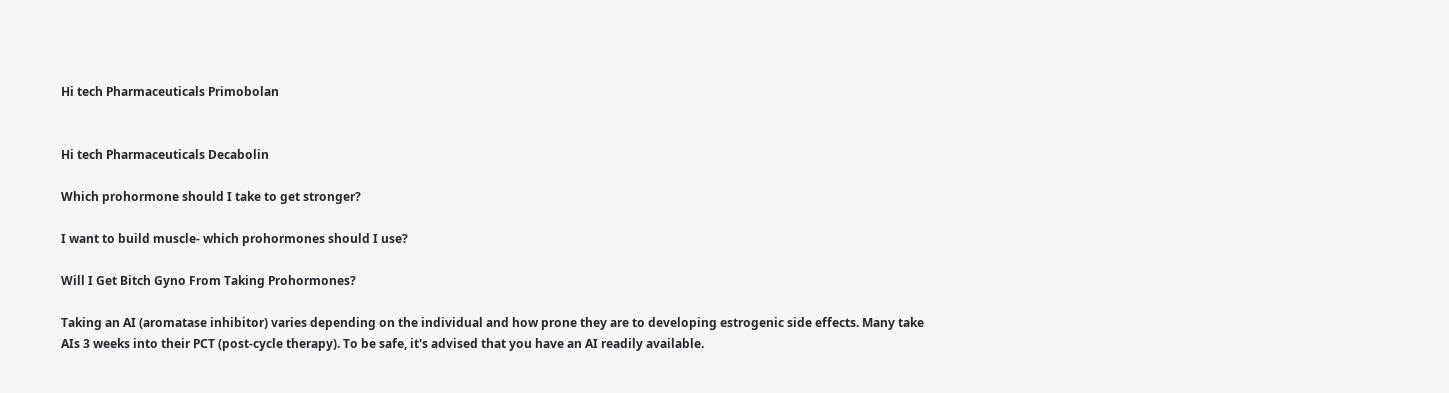Hi tech Pharmaceuticals Primobolan


Hi tech Pharmaceuticals Decabolin

Which prohormone should I take to get stronger?

I want to build muscle- which prohormones should I use?

Will I Get Bitch Gyno From Taking Prohormones?

Taking an AI (aromatase inhibitor) varies depending on the individual and how prone they are to developing estrogenic side effects. Many take AIs 3 weeks into their PCT (post-cycle therapy). To be safe, it's advised that you have an AI readily available.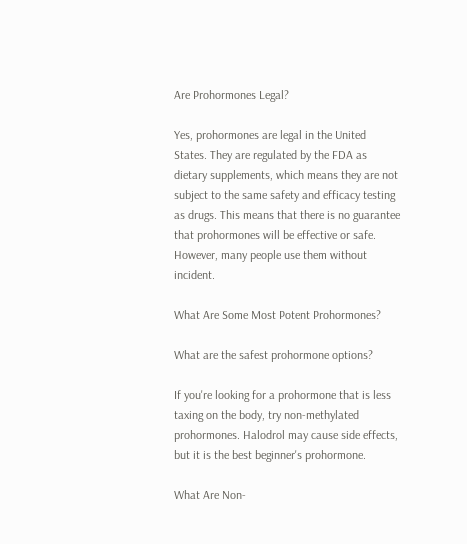Are Prohormones Legal?

Yes, prohormones are legal in the United States. They are regulated by the FDA as dietary supplements, which means they are not subject to the same safety and efficacy testing as drugs. This means that there is no guarantee that prohormones will be effective or safe. However, many people use them without incident.

What Are Some Most Potent Prohormones?

What are the safest prohormone options?

If you're looking for a prohormone that is less taxing on the body, try non-methylated prohormones. Halodrol may cause side effects, but it is the best beginner's prohormone.

What Are Non-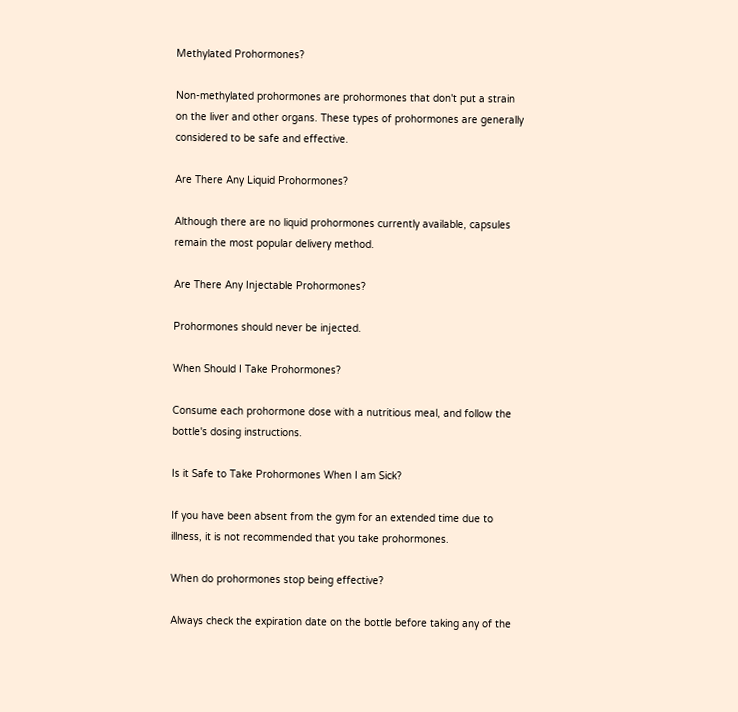Methylated Prohormones?

Non-methylated prohormones are prohormones that don't put a strain on the liver and other organs. These types of prohormones are generally considered to be safe and effective.

Are There Any Liquid Prohormones?

Although there are no liquid prohormones currently available, capsules remain the most popular delivery method.

Are There Any Injectable Prohormones?

Prohormones should never be injected.

When Should I Take Prohormones?

Consume each prohormone dose with a nutritious meal, and follow the bottle's dosing instructions.

Is it Safe to Take Prohormones When I am Sick?

If you have been absent from the gym for an extended time due to illness, it is not recommended that you take prohormones.

When do prohormones stop being effective?

Always check the expiration date on the bottle before taking any of the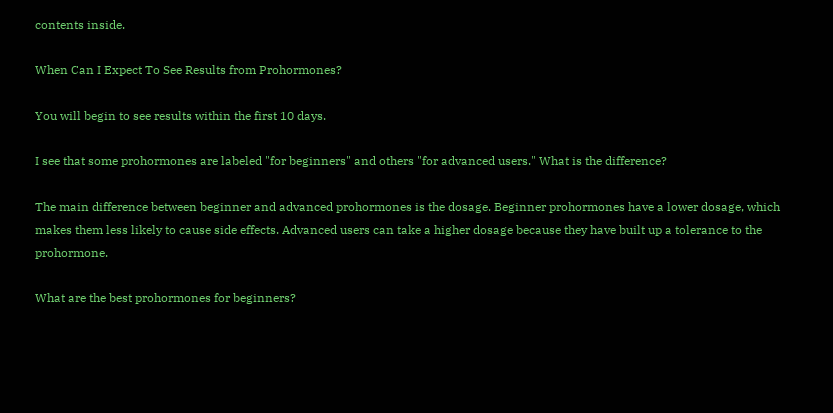contents inside.

When Can I Expect To See Results from Prohormones?

You will begin to see results within the first 10 days.

I see that some prohormones are labeled "for beginners" and others "for advanced users." What is the difference?

The main difference between beginner and advanced prohormones is the dosage. Beginner prohormones have a lower dosage, which makes them less likely to cause side effects. Advanced users can take a higher dosage because they have built up a tolerance to the prohormone.

What are the best prohormones for beginners?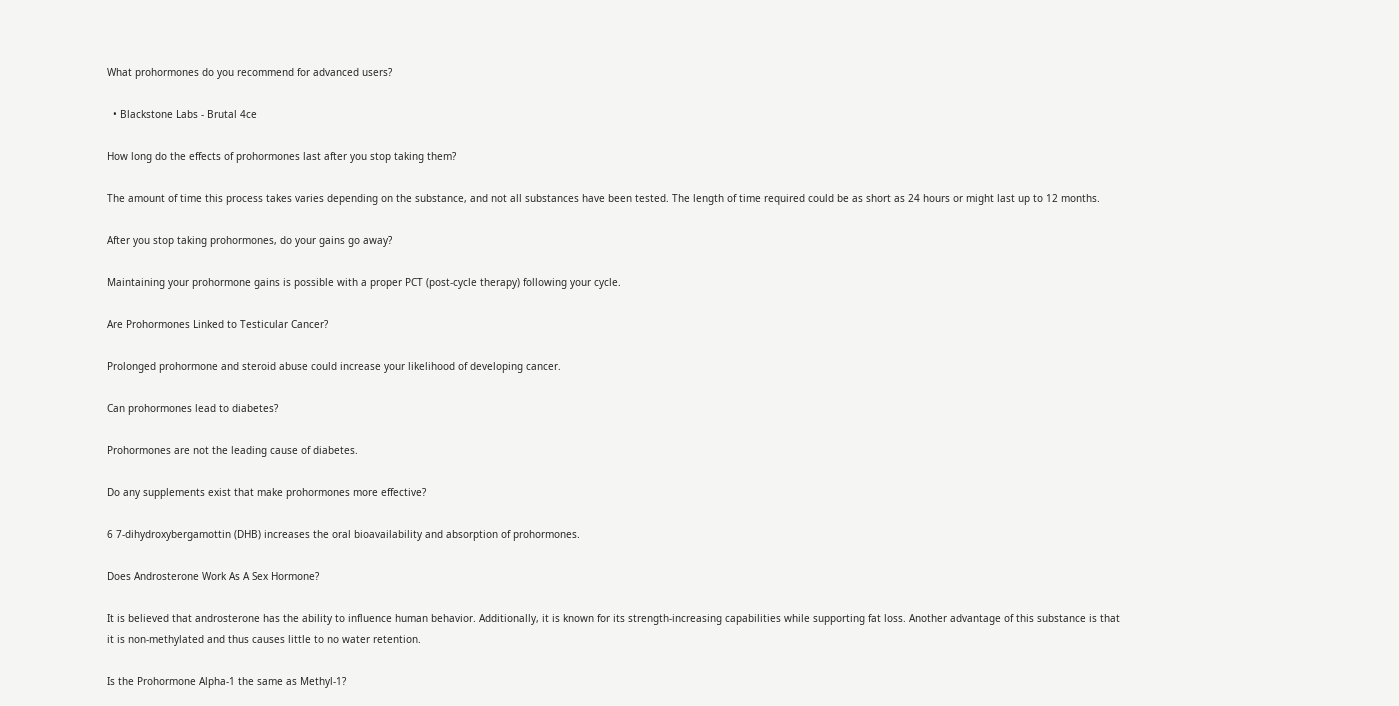What prohormones do you recommend for advanced users?

  • Blackstone Labs - Brutal 4ce

How long do the effects of prohormones last after you stop taking them?

The amount of time this process takes varies depending on the substance, and not all substances have been tested. The length of time required could be as short as 24 hours or might last up to 12 months.

After you stop taking prohormones, do your gains go away?

Maintaining your prohormone gains is possible with a proper PCT (post-cycle therapy) following your cycle.

Are Prohormones Linked to Testicular Cancer?

Prolonged prohormone and steroid abuse could increase your likelihood of developing cancer.

Can prohormones lead to diabetes?

Prohormones are not the leading cause of diabetes.

Do any supplements exist that make prohormones more effective?

6 7-dihydroxybergamottin (DHB) increases the oral bioavailability and absorption of prohormones.

Does Androsterone Work As A Sex Hormone?

It is believed that androsterone has the ability to influence human behavior. Additionally, it is known for its strength-increasing capabilities while supporting fat loss. Another advantage of this substance is that it is non-methylated and thus causes little to no water retention.

Is the Prohormone Alpha-1 the same as Methyl-1?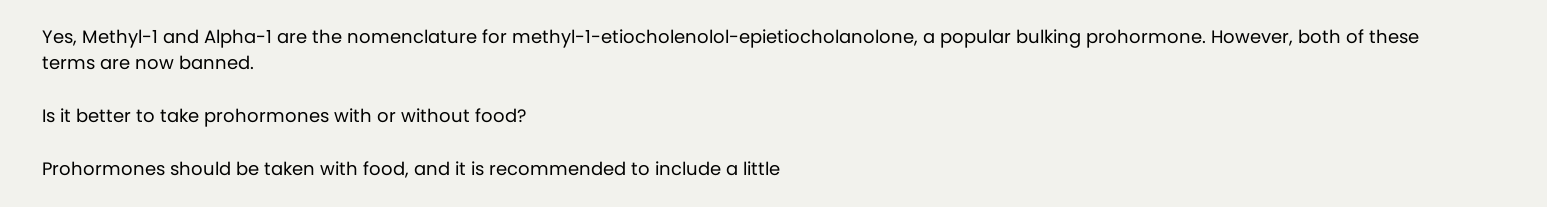Yes, Methyl-1 and Alpha-1 are the nomenclature for methyl-1-etiocholenolol-epietiocholanolone, a popular bulking prohormone. However, both of these terms are now banned.

Is it better to take prohormones with or without food?

Prohormones should be taken with food, and it is recommended to include a little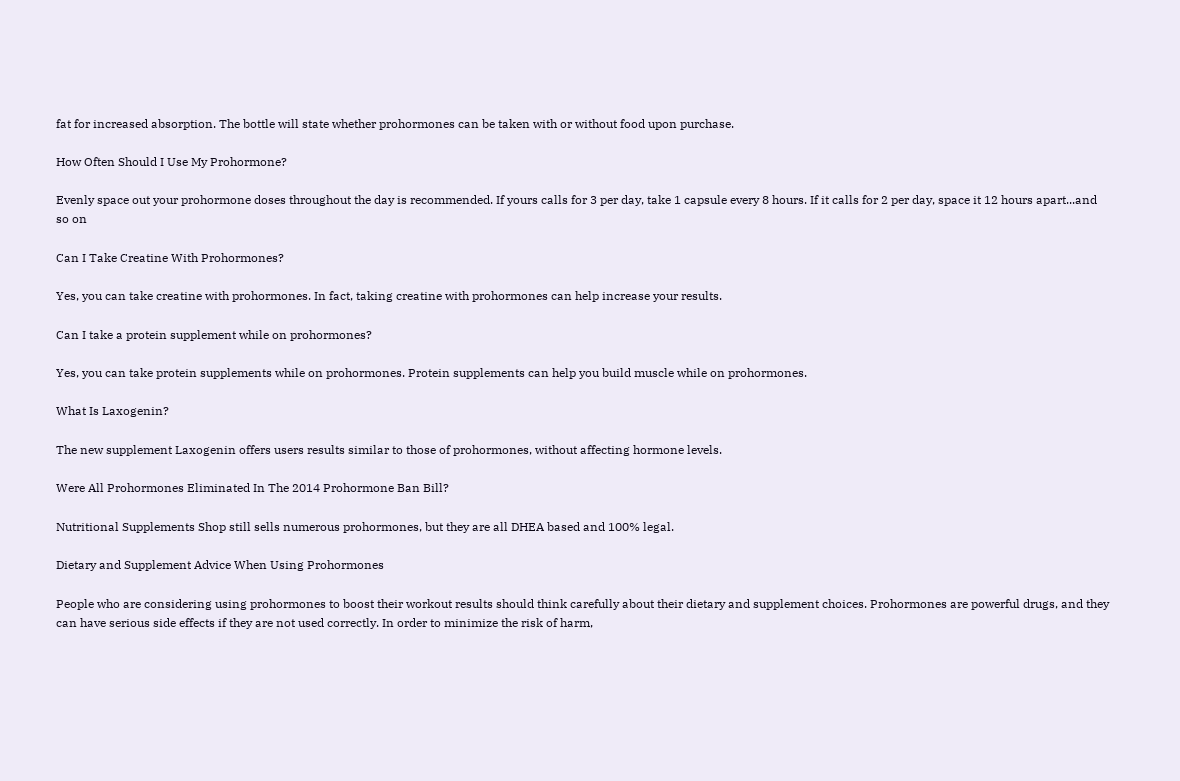fat for increased absorption. The bottle will state whether prohormones can be taken with or without food upon purchase.

How Often Should I Use My Prohormone?

Evenly space out your prohormone doses throughout the day is recommended. If yours calls for 3 per day, take 1 capsule every 8 hours. If it calls for 2 per day, space it 12 hours apart...and so on

Can I Take Creatine With Prohormones?

Yes, you can take creatine with prohormones. In fact, taking creatine with prohormones can help increase your results.

Can I take a protein supplement while on prohormones?

Yes, you can take protein supplements while on prohormones. Protein supplements can help you build muscle while on prohormones.

What Is Laxogenin?

The new supplement Laxogenin offers users results similar to those of prohormones, without affecting hormone levels.

Were All Prohormones Eliminated In The 2014 Prohormone Ban Bill?

Nutritional Supplements Shop still sells numerous prohormones, but they are all DHEA based and 100% legal.

Dietary and Supplement Advice When Using Prohormones

People who are considering using prohormones to boost their workout results should think carefully about their dietary and supplement choices. Prohormones are powerful drugs, and they can have serious side effects if they are not used correctly. In order to minimize the risk of harm,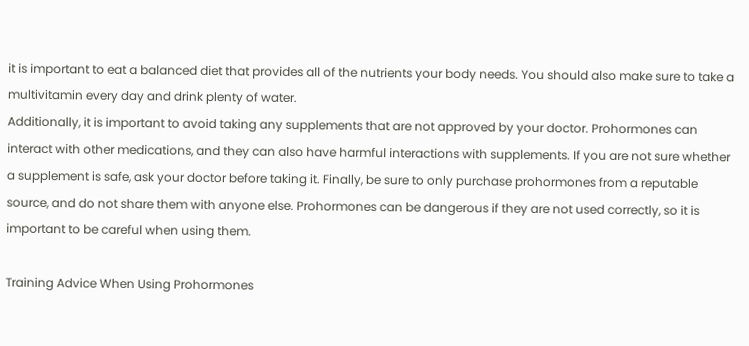it is important to eat a balanced diet that provides all of the nutrients your body needs. You should also make sure to take a multivitamin every day and drink plenty of water.
Additionally, it is important to avoid taking any supplements that are not approved by your doctor. Prohormones can interact with other medications, and they can also have harmful interactions with supplements. If you are not sure whether a supplement is safe, ask your doctor before taking it. Finally, be sure to only purchase prohormones from a reputable source, and do not share them with anyone else. Prohormones can be dangerous if they are not used correctly, so it is important to be careful when using them.

Training Advice When Using Prohormones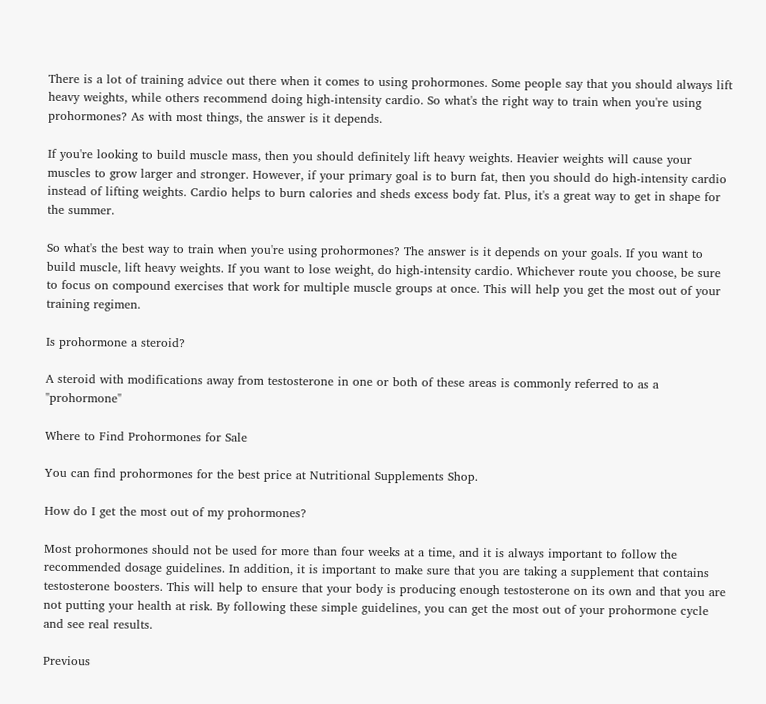There is a lot of training advice out there when it comes to using prohormones. Some people say that you should always lift heavy weights, while others recommend doing high-intensity cardio. So what's the right way to train when you're using prohormones? As with most things, the answer is it depends.

If you're looking to build muscle mass, then you should definitely lift heavy weights. Heavier weights will cause your muscles to grow larger and stronger. However, if your primary goal is to burn fat, then you should do high-intensity cardio instead of lifting weights. Cardio helps to burn calories and sheds excess body fat. Plus, it's a great way to get in shape for the summer.

So what's the best way to train when you're using prohormones? The answer is it depends on your goals. If you want to build muscle, lift heavy weights. If you want to lose weight, do high-intensity cardio. Whichever route you choose, be sure to focus on compound exercises that work for multiple muscle groups at once. This will help you get the most out of your training regimen.

Is prohormone a steroid?

A steroid with modifications away from testosterone in one or both of these areas is commonly referred to as a "prohormone"

Where to Find Prohormones for Sale

You can find prohormones for the best price at Nutritional Supplements Shop.

How do I get the most out of my prohormones?

Most prohormones should not be used for more than four weeks at a time, and it is always important to follow the recommended dosage guidelines. In addition, it is important to make sure that you are taking a supplement that contains testosterone boosters. This will help to ensure that your body is producing enough testosterone on its own and that you are not putting your health at risk. By following these simple guidelines, you can get the most out of your prohormone cycle and see real results.

Previous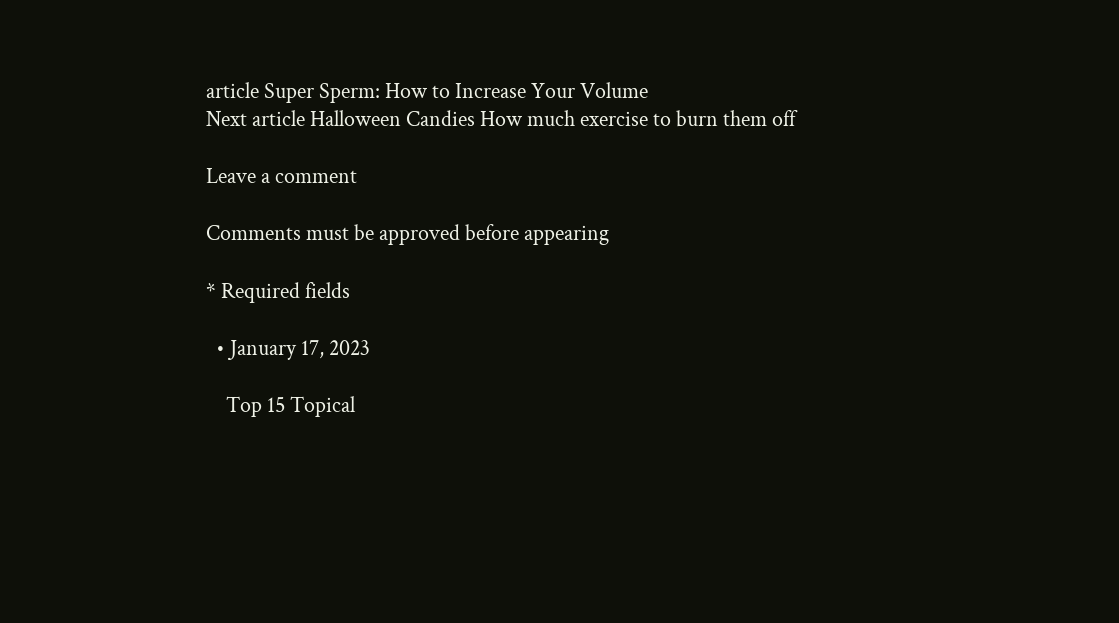article Super Sperm: How to Increase Your Volume
Next article Halloween Candies How much exercise to burn them off

Leave a comment

Comments must be approved before appearing

* Required fields

  • January 17, 2023

    Top 15 Topical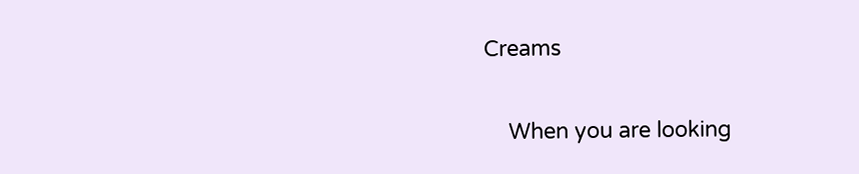Creams

    When you are looking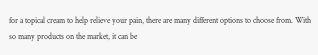for a topical cream to help relieve your pain, there are many different options to choose from. With so many products on the market, it can be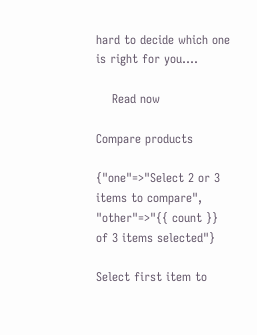hard to decide which one is right for you....

    Read now

Compare products

{"one"=>"Select 2 or 3 items to compare", "other"=>"{{ count }} of 3 items selected"}

Select first item to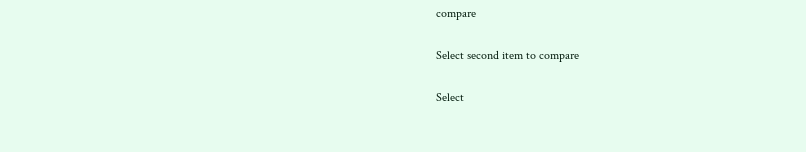compare

Select second item to compare

Select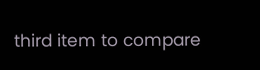third item to compare